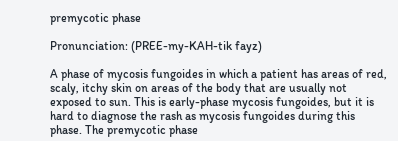premycotic phase

Pronunciation: (PREE-my-KAH-tik fayz)

A phase of mycosis fungoides in which a patient has areas of red, scaly, itchy skin on areas of the body that are usually not exposed to sun. This is early-phase mycosis fungoides, but it is hard to diagnose the rash as mycosis fungoides during this phase. The premycotic phase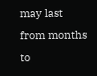may last from months to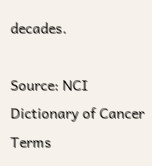decades.

Source: NCI Dictionary of Cancer Terms